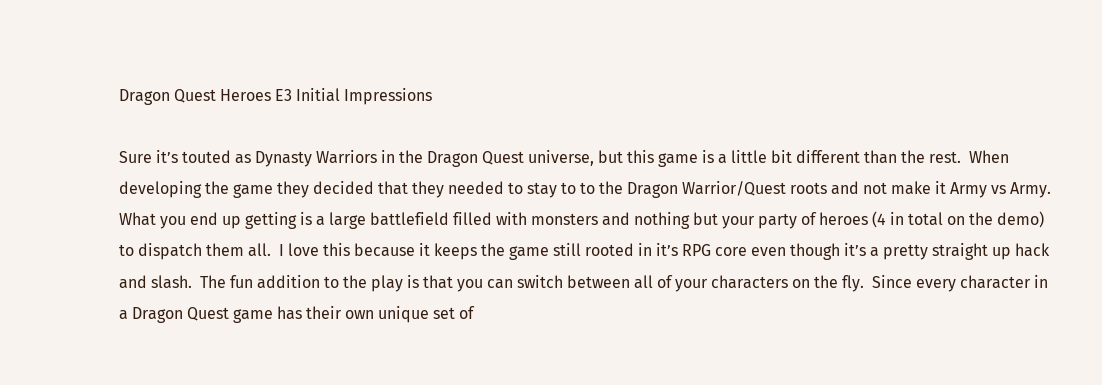Dragon Quest Heroes E3 Initial Impressions

Sure it’s touted as Dynasty Warriors in the Dragon Quest universe, but this game is a little bit different than the rest.  When developing the game they decided that they needed to stay to to the Dragon Warrior/Quest roots and not make it Army vs Army.  What you end up getting is a large battlefield filled with monsters and nothing but your party of heroes (4 in total on the demo) to dispatch them all.  I love this because it keeps the game still rooted in it’s RPG core even though it’s a pretty straight up hack and slash.  The fun addition to the play is that you can switch between all of your characters on the fly.  Since every character in a Dragon Quest game has their own unique set of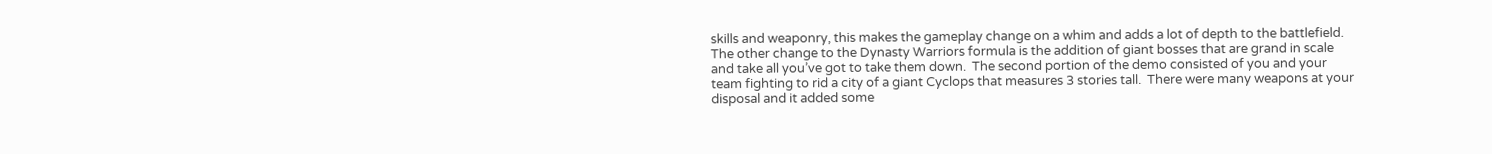skills and weaponry, this makes the gameplay change on a whim and adds a lot of depth to the battlefield.  The other change to the Dynasty Warriors formula is the addition of giant bosses that are grand in scale and take all you’ve got to take them down.  The second portion of the demo consisted of you and your team fighting to rid a city of a giant Cyclops that measures 3 stories tall.  There were many weapons at your disposal and it added some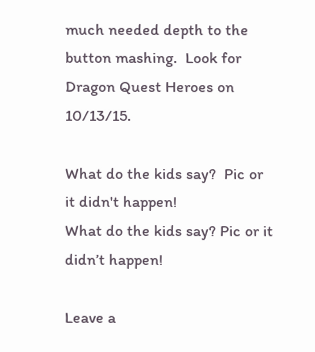much needed depth to the button mashing.  Look for Dragon Quest Heroes on 10/13/15.

What do the kids say?  Pic or it didn't happen!
What do the kids say? Pic or it didn’t happen!

Leave a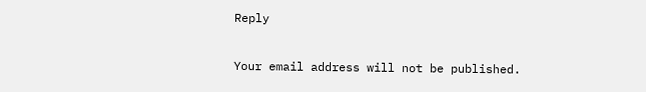Reply

Your email address will not be published.